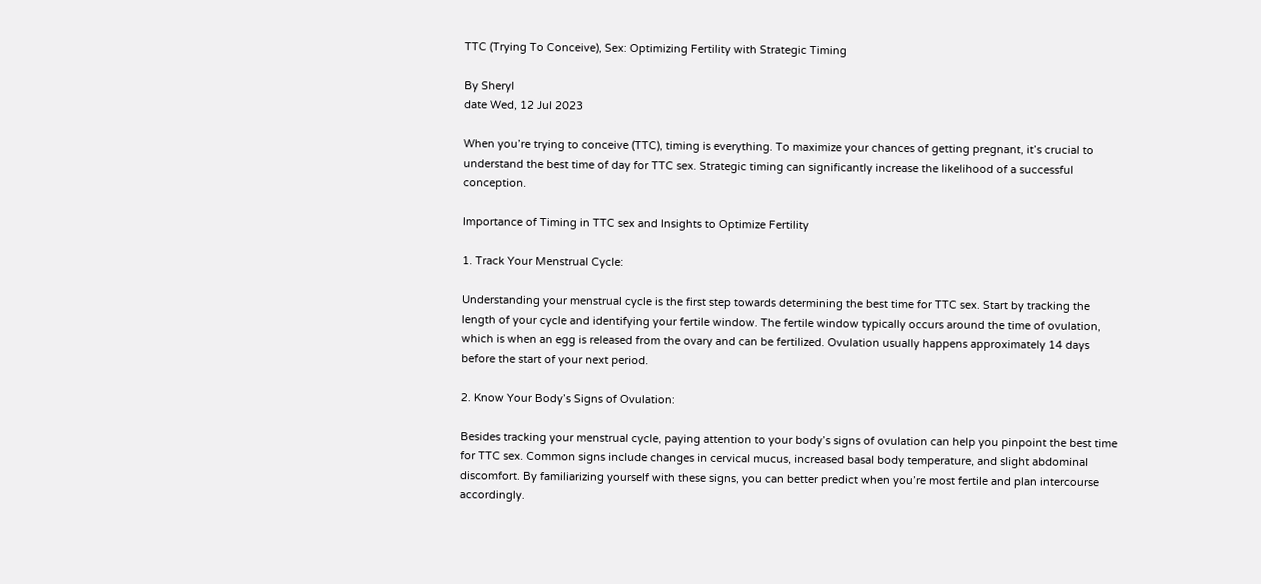TTC (Trying To Conceive), Sex: Optimizing Fertility with Strategic Timing

By Sheryl
date Wed, 12 Jul 2023

When you’re trying to conceive (TTC), timing is everything. To maximize your chances of getting pregnant, it’s crucial to understand the best time of day for TTC sex. Strategic timing can significantly increase the likelihood of a successful conception.

Importance of Timing in TTC sex and Insights to Optimize Fertility

1. Track Your Menstrual Cycle:

Understanding your menstrual cycle is the first step towards determining the best time for TTC sex. Start by tracking the length of your cycle and identifying your fertile window. The fertile window typically occurs around the time of ovulation, which is when an egg is released from the ovary and can be fertilized. Ovulation usually happens approximately 14 days before the start of your next period.

2. Know Your Body’s Signs of Ovulation:

Besides tracking your menstrual cycle, paying attention to your body’s signs of ovulation can help you pinpoint the best time for TTC sex. Common signs include changes in cervical mucus, increased basal body temperature, and slight abdominal discomfort. By familiarizing yourself with these signs, you can better predict when you’re most fertile and plan intercourse accordingly.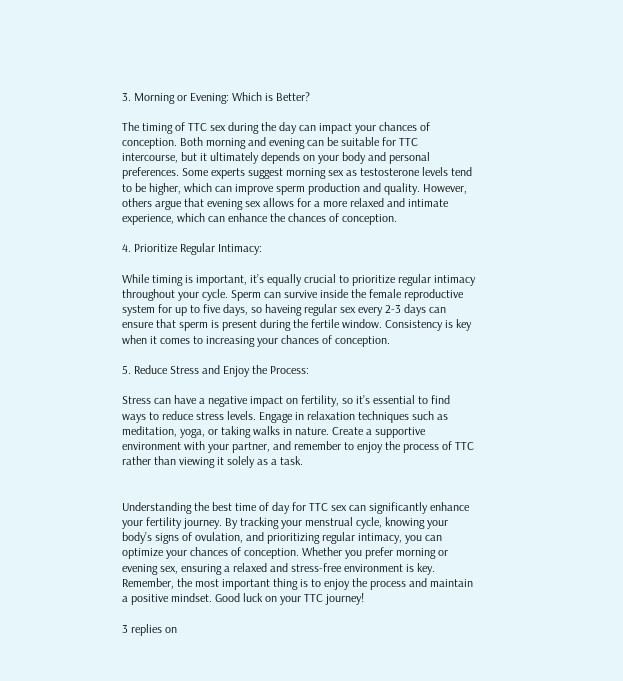3. Morning or Evening: Which is Better?

The timing of TTC sex during the day can impact your chances of conception. Both morning and evening can be suitable for TTC intercourse, but it ultimately depends on your body and personal preferences. Some experts suggest morning sex as testosterone levels tend to be higher, which can improve sperm production and quality. However, others argue that evening sex allows for a more relaxed and intimate experience, which can enhance the chances of conception.

4. Prioritize Regular Intimacy:

While timing is important, it’s equally crucial to prioritize regular intimacy throughout your cycle. Sperm can survive inside the female reproductive system for up to five days, so haveing regular sex every 2-3 days can ensure that sperm is present during the fertile window. Consistency is key when it comes to increasing your chances of conception.

5. Reduce Stress and Enjoy the Process:

Stress can have a negative impact on fertility, so it’s essential to find ways to reduce stress levels. Engage in relaxation techniques such as meditation, yoga, or taking walks in nature. Create a supportive environment with your partner, and remember to enjoy the process of TTC rather than viewing it solely as a task.


Understanding the best time of day for TTC sex can significantly enhance your fertility journey. By tracking your menstrual cycle, knowing your body’s signs of ovulation, and prioritizing regular intimacy, you can optimize your chances of conception. Whether you prefer morning or evening sex, ensuring a relaxed and stress-free environment is key. Remember, the most important thing is to enjoy the process and maintain a positive mindset. Good luck on your TTC journey!

3 replies on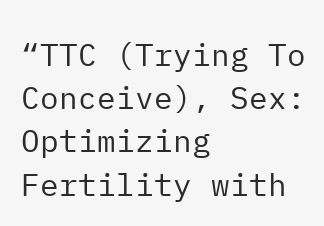“TTC (Trying To Conceive), Sex: Optimizing Fertility with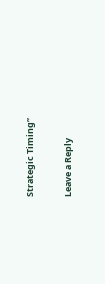Strategic Timing”

Leave a Reply